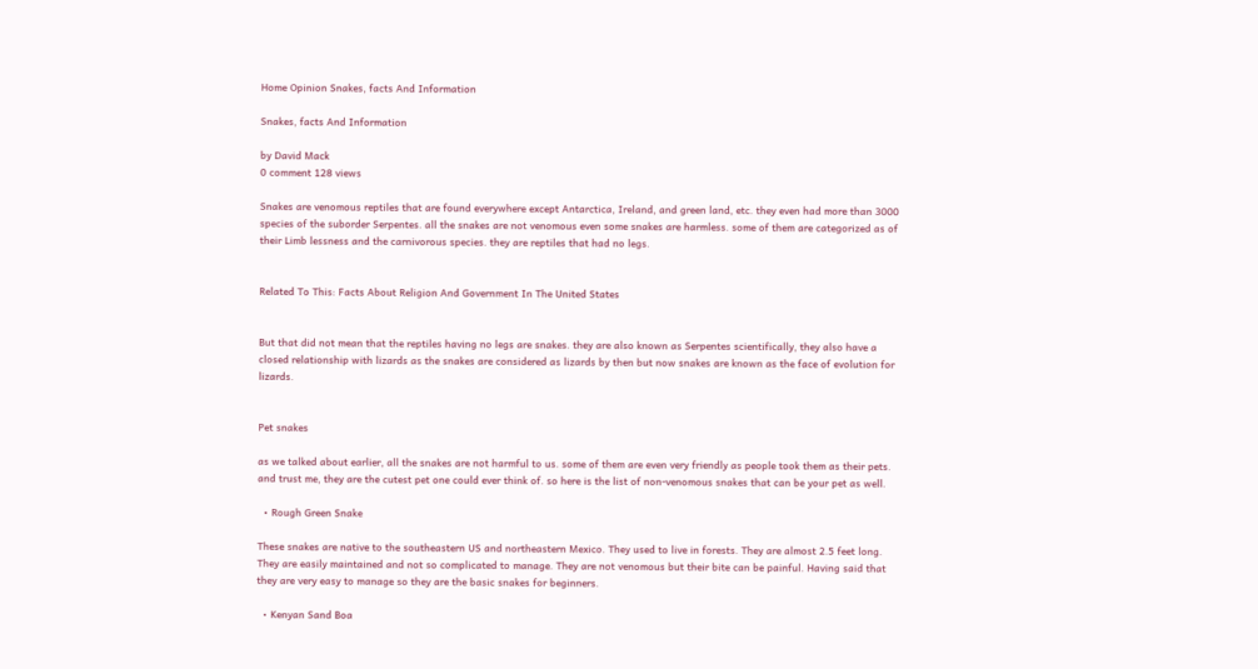Home Opinion Snakes, facts And Information

Snakes, facts And Information

by David Mack
0 comment 128 views

Snakes are venomous reptiles that are found everywhere except Antarctica, Ireland, and green land, etc. they even had more than 3000 species of the suborder Serpentes. all the snakes are not venomous even some snakes are harmless. some of them are categorized as of their Limb lessness and the carnivorous species. they are reptiles that had no legs.


Related To This: Facts About Religion And Government In The United States


But that did not mean that the reptiles having no legs are snakes. they are also known as Serpentes scientifically, they also have a closed relationship with lizards as the snakes are considered as lizards by then but now snakes are known as the face of evolution for lizards.


Pet snakes

as we talked about earlier, all the snakes are not harmful to us. some of them are even very friendly as people took them as their pets. and trust me, they are the cutest pet one could ever think of. so here is the list of non-venomous snakes that can be your pet as well.

  • Rough Green Snake

These snakes are native to the southeastern US and northeastern Mexico. They used to live in forests. They are almost 2.5 feet long. They are easily maintained and not so complicated to manage. They are not venomous but their bite can be painful. Having said that they are very easy to manage so they are the basic snakes for beginners.

  • Kenyan Sand Boa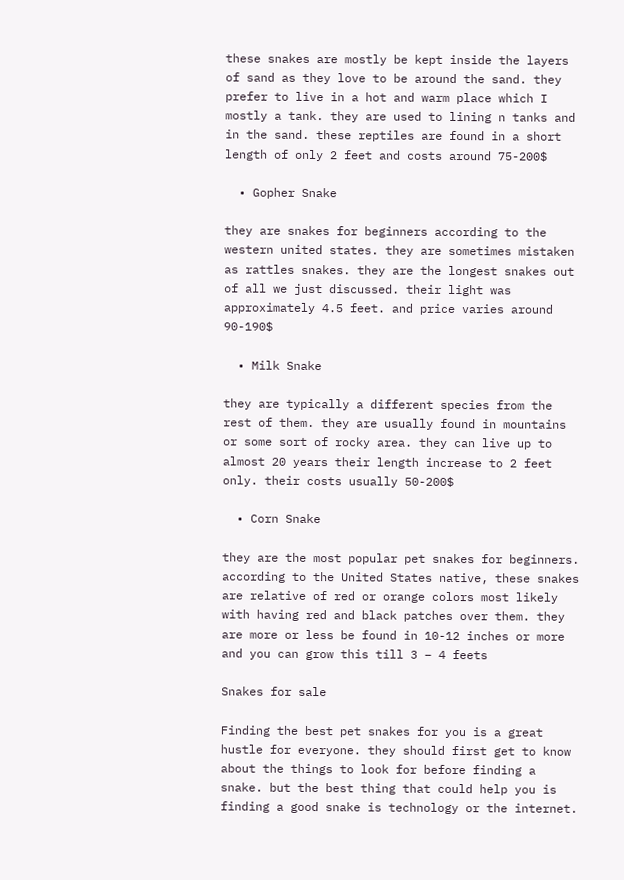these snakes are mostly be kept inside the layers of sand as they love to be around the sand. they prefer to live in a hot and warm place which I mostly a tank. they are used to lining n tanks and in the sand. these reptiles are found in a short length of only 2 feet and costs around 75-200$

  • Gopher Snake

they are snakes for beginners according to the western united states. they are sometimes mistaken as rattles snakes. they are the longest snakes out of all we just discussed. their light was approximately 4.5 feet. and price varies around 90-190$

  • Milk Snake

they are typically a different species from the rest of them. they are usually found in mountains or some sort of rocky area. they can live up to almost 20 years their length increase to 2 feet only. their costs usually 50-200$

  • Corn Snake

they are the most popular pet snakes for beginners. according to the United States native, these snakes are relative of red or orange colors most likely with having red and black patches over them. they are more or less be found in 10-12 inches or more and you can grow this till 3 – 4 feets

Snakes for sale

Finding the best pet snakes for you is a great hustle for everyone. they should first get to know about the things to look for before finding a snake. but the best thing that could help you is finding a good snake is technology or the internet.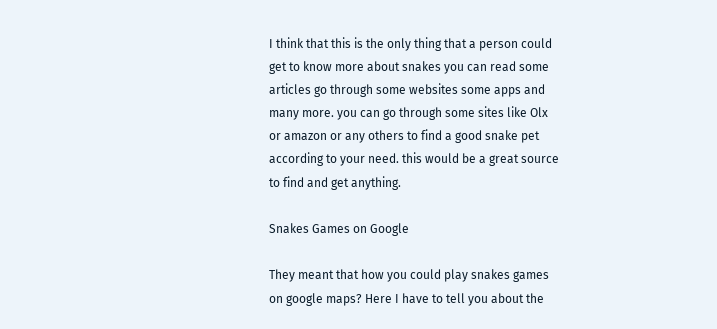I think that this is the only thing that a person could get to know more about snakes you can read some articles go through some websites some apps and many more. you can go through some sites like Olx or amazon or any others to find a good snake pet according to your need. this would be a great source to find and get anything.

Snakes Games on Google

They meant that how you could play snakes games on google maps? Here I have to tell you about the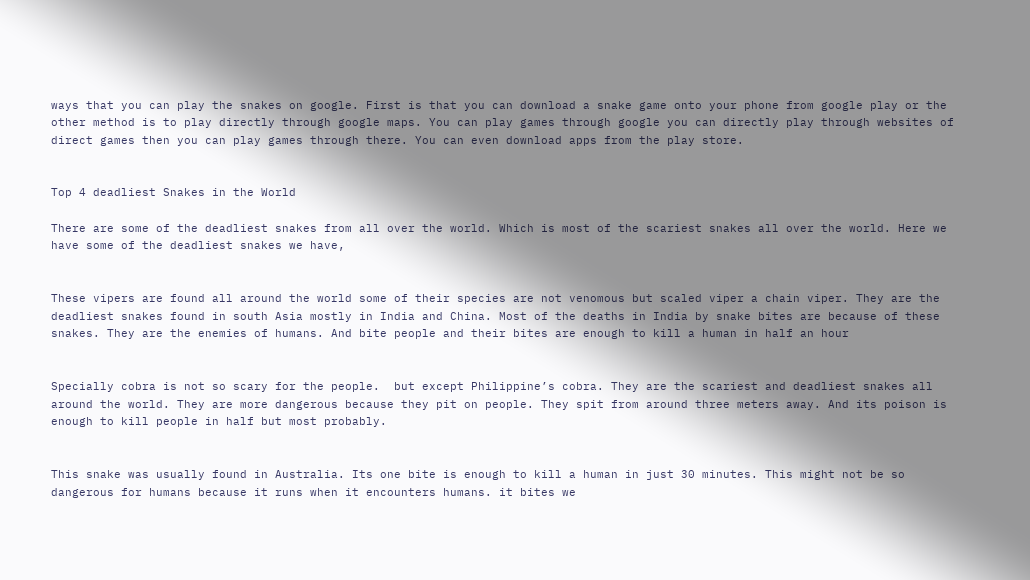ways that you can play the snakes on google. First is that you can download a snake game onto your phone from google play or the other method is to play directly through google maps. You can play games through google you can directly play through websites of direct games then you can play games through there. You can even download apps from the play store.


Top 4 deadliest Snakes in the World

There are some of the deadliest snakes from all over the world. Which is most of the scariest snakes all over the world. Here we have some of the deadliest snakes we have,


These vipers are found all around the world some of their species are not venomous but scaled viper a chain viper. They are the deadliest snakes found in south Asia mostly in India and China. Most of the deaths in India by snake bites are because of these snakes. They are the enemies of humans. And bite people and their bites are enough to kill a human in half an hour


Specially cobra is not so scary for the people.  but except Philippine’s cobra. They are the scariest and deadliest snakes all around the world. They are more dangerous because they pit on people. They spit from around three meters away. And its poison is enough to kill people in half but most probably.


This snake was usually found in Australia. Its one bite is enough to kill a human in just 30 minutes. This might not be so dangerous for humans because it runs when it encounters humans. it bites we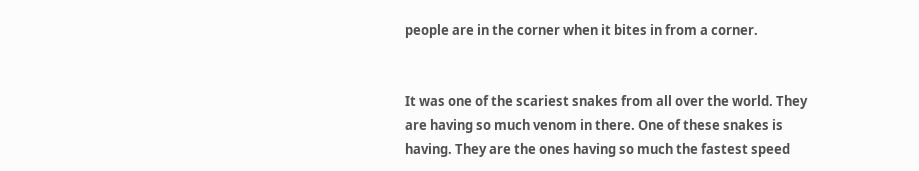people are in the corner when it bites in from a corner.


It was one of the scariest snakes from all over the world. They are having so much venom in there. One of these snakes is having. They are the ones having so much the fastest speed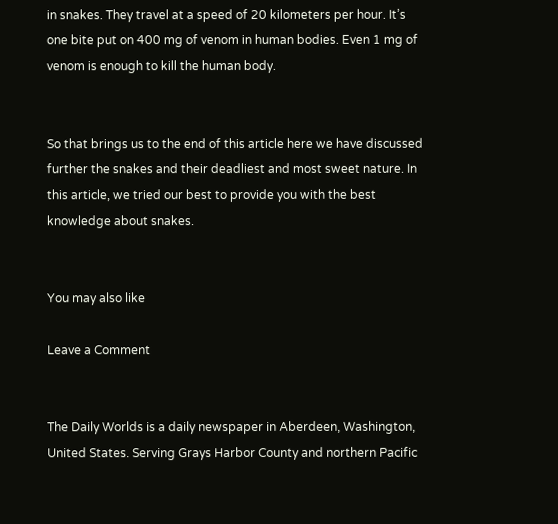in snakes. They travel at a speed of 20 kilometers per hour. It’s one bite put on 400 mg of venom in human bodies. Even 1 mg of venom is enough to kill the human body.


So that brings us to the end of this article here we have discussed further the snakes and their deadliest and most sweet nature. In this article, we tried our best to provide you with the best knowledge about snakes.


You may also like

Leave a Comment


The Daily Worlds is a daily newspaper in Aberdeen, Washington, United States. Serving Grays Harbor County and northern Pacific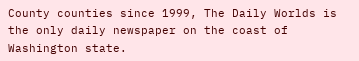County counties since 1999, The Daily Worlds is the only daily newspaper on the coast of Washington state.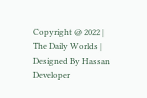Copyright @ 2022 | The Daily Worlds | Designed By Hassan Developer